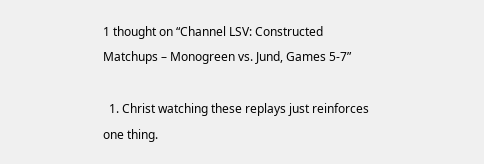1 thought on “Channel LSV: Constructed Matchups – Monogreen vs. Jund, Games 5-7”

  1. Christ watching these replays just reinforces one thing.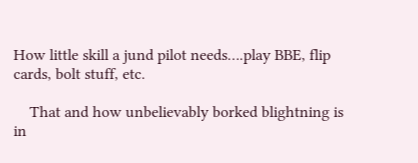How little skill a jund pilot needs….play BBE, flip cards, bolt stuff, etc.

    That and how unbelievably borked blightning is in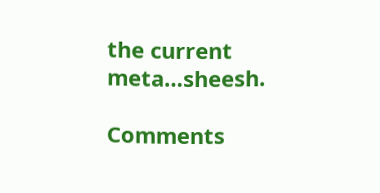the current meta…sheesh.

Comments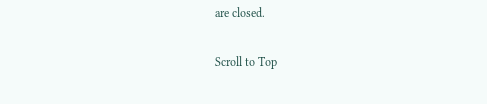are closed.

Scroll to Top